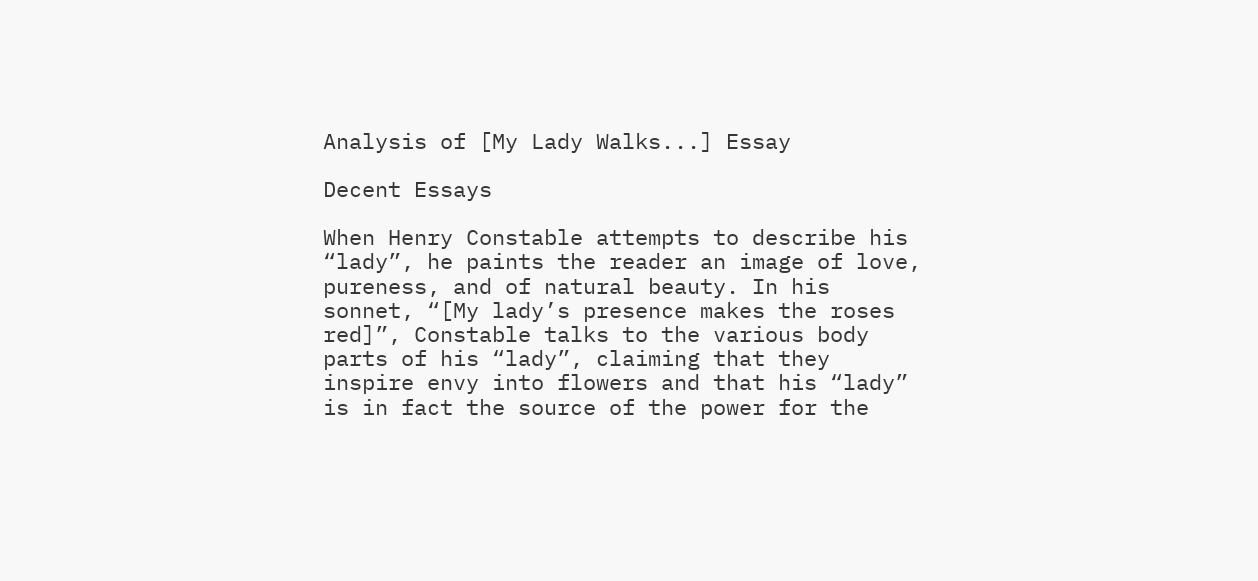Analysis of [My Lady Walks...] Essay

Decent Essays

When Henry Constable attempts to describe his “lady”, he paints the reader an image of love, pureness, and of natural beauty. In his sonnet, “[My lady’s presence makes the roses red]”, Constable talks to the various body parts of his “lady”, claiming that they inspire envy into flowers and that his “lady” is in fact the source of the power for the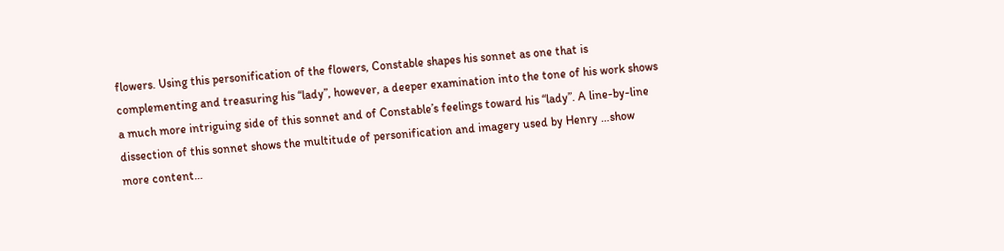flowers. Using this personification of the flowers, Constable shapes his sonnet as one that is complementing and treasuring his “lady”, however, a deeper examination into the tone of his work shows a much more intriguing side of this sonnet and of Constable’s feelings toward his “lady”. A line-by-line dissection of this sonnet shows the multitude of personification and imagery used by Henry …show more content…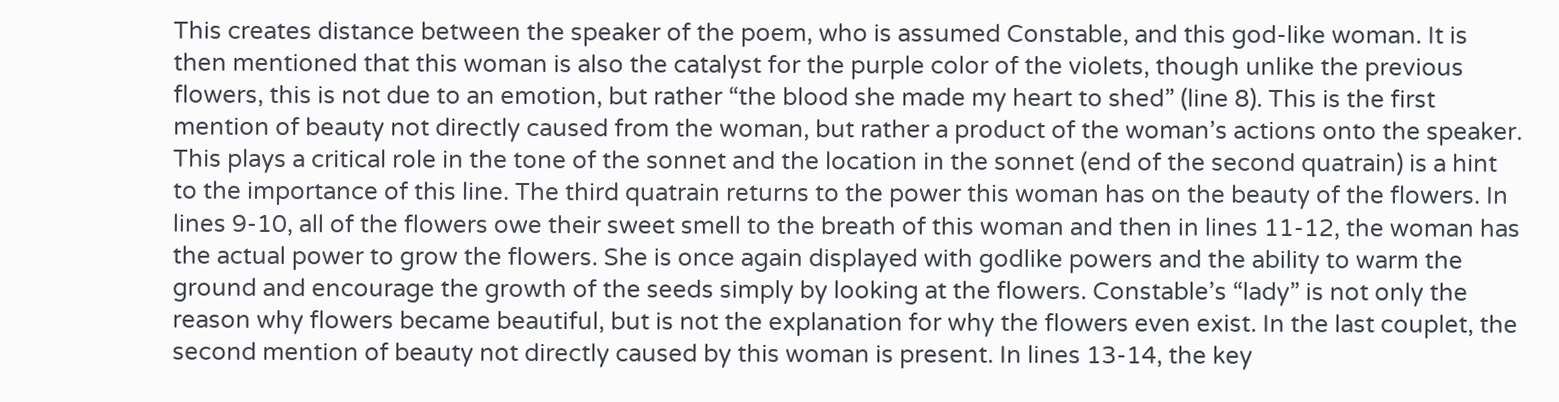This creates distance between the speaker of the poem, who is assumed Constable, and this god-like woman. It is then mentioned that this woman is also the catalyst for the purple color of the violets, though unlike the previous flowers, this is not due to an emotion, but rather “the blood she made my heart to shed” (line 8). This is the first mention of beauty not directly caused from the woman, but rather a product of the woman’s actions onto the speaker. This plays a critical role in the tone of the sonnet and the location in the sonnet (end of the second quatrain) is a hint to the importance of this line. The third quatrain returns to the power this woman has on the beauty of the flowers. In lines 9-10, all of the flowers owe their sweet smell to the breath of this woman and then in lines 11-12, the woman has the actual power to grow the flowers. She is once again displayed with godlike powers and the ability to warm the ground and encourage the growth of the seeds simply by looking at the flowers. Constable’s “lady” is not only the reason why flowers became beautiful, but is not the explanation for why the flowers even exist. In the last couplet, the second mention of beauty not directly caused by this woman is present. In lines 13-14, the key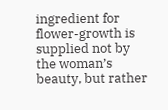ingredient for flower-growth is supplied not by the woman’s beauty, but rather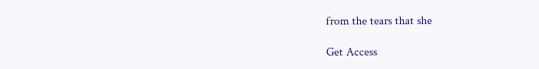from the tears that she

Get Access